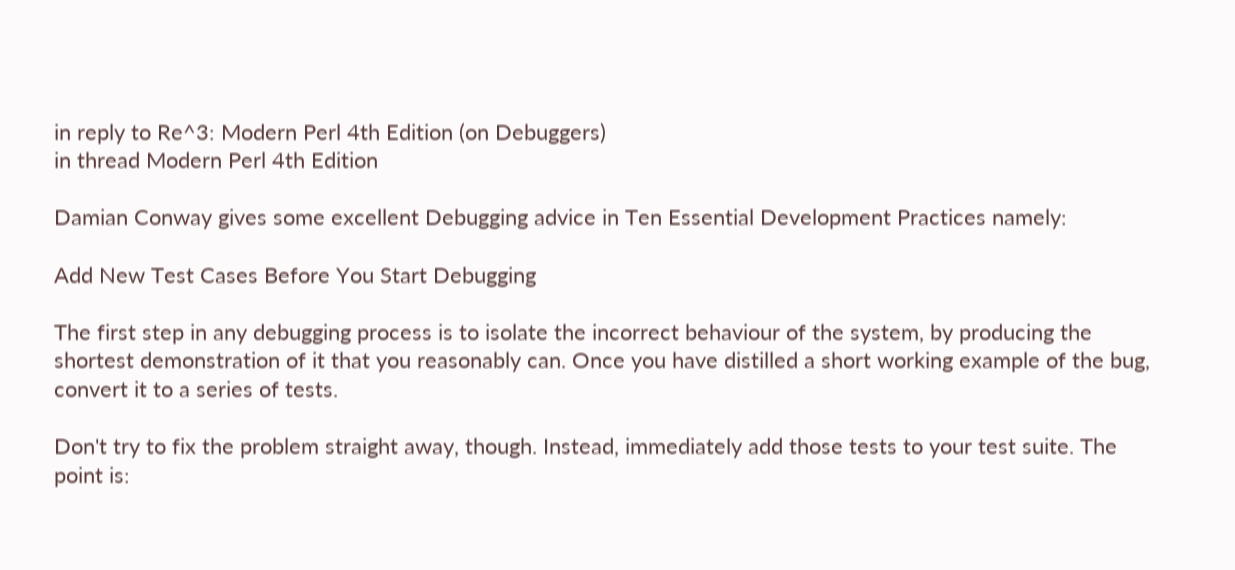in reply to Re^3: Modern Perl 4th Edition (on Debuggers)
in thread Modern Perl 4th Edition

Damian Conway gives some excellent Debugging advice in Ten Essential Development Practices namely:

Add New Test Cases Before You Start Debugging

The first step in any debugging process is to isolate the incorrect behaviour of the system, by producing the shortest demonstration of it that you reasonably can. Once you have distilled a short working example of the bug, convert it to a series of tests.

Don't try to fix the problem straight away, though. Instead, immediately add those tests to your test suite. The point is: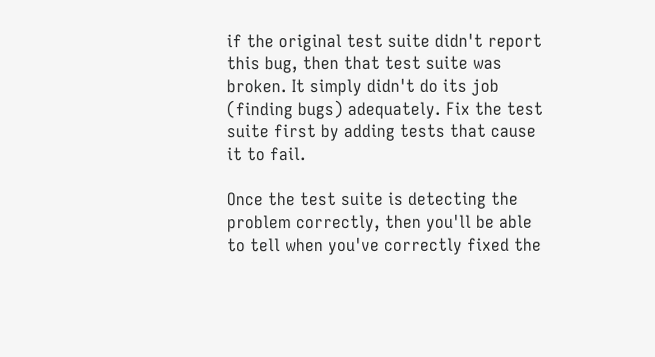if the original test suite didn't report this bug, then that test suite was broken. It simply didn't do its job (finding bugs) adequately. Fix the test suite first by adding tests that cause it to fail.

Once the test suite is detecting the problem correctly, then you'll be able to tell when you've correctly fixed the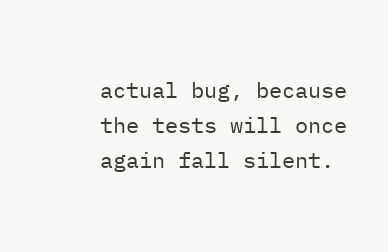actual bug, because the tests will once again fall silent.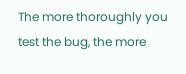The more thoroughly you test the bug, the more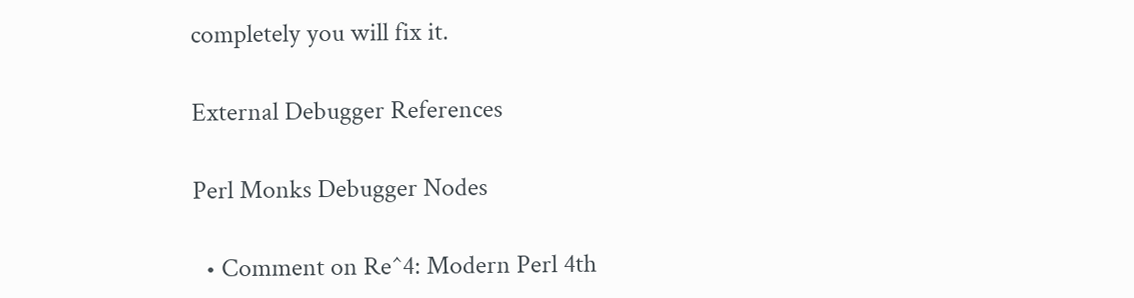completely you will fix it.

External Debugger References

Perl Monks Debugger Nodes

  • Comment on Re^4: Modern Perl 4th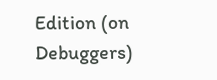Edition (on Debuggers)